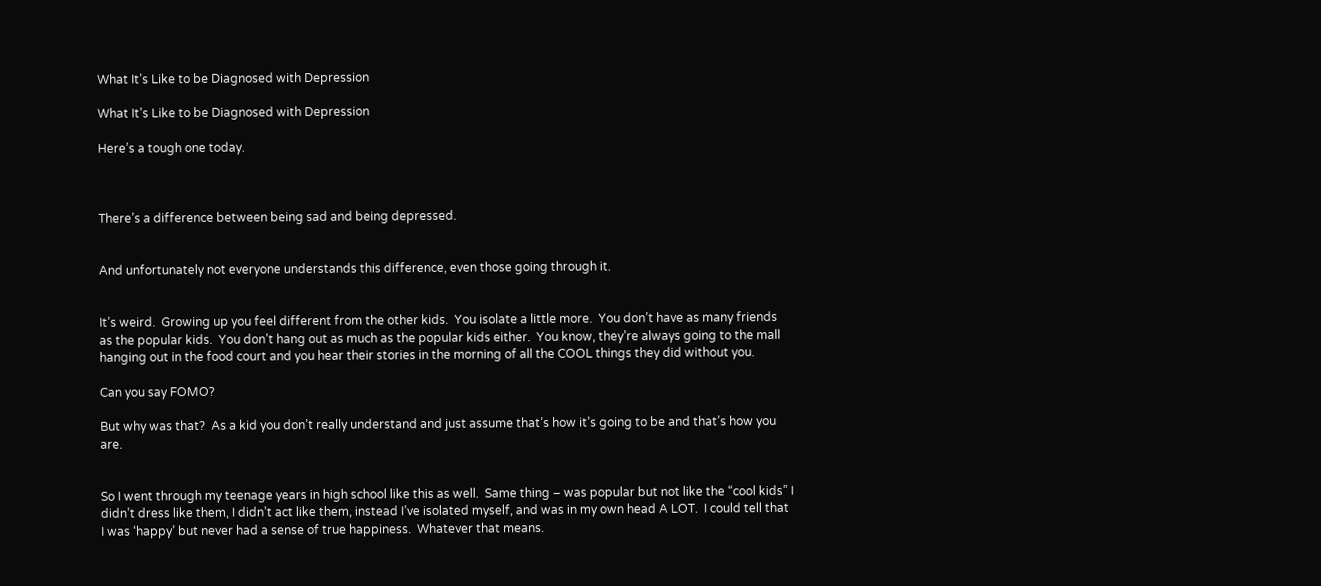What It’s Like to be Diagnosed with Depression

What It’s Like to be Diagnosed with Depression

Here’s a tough one today.



There’s a difference between being sad and being depressed.


And unfortunately not everyone understands this difference, even those going through it.


It’s weird.  Growing up you feel different from the other kids.  You isolate a little more.  You don’t have as many friends as the popular kids.  You don’t hang out as much as the popular kids either.  You know, they’re always going to the mall hanging out in the food court and you hear their stories in the morning of all the COOL things they did without you.

Can you say FOMO?

But why was that?  As a kid you don’t really understand and just assume that’s how it’s going to be and that’s how you are.


So I went through my teenage years in high school like this as well.  Same thing – was popular but not like the “cool kids” I didn’t dress like them, I didn’t act like them, instead I’ve isolated myself, and was in my own head A LOT.  I could tell that I was ‘happy’ but never had a sense of true happiness.  Whatever that means.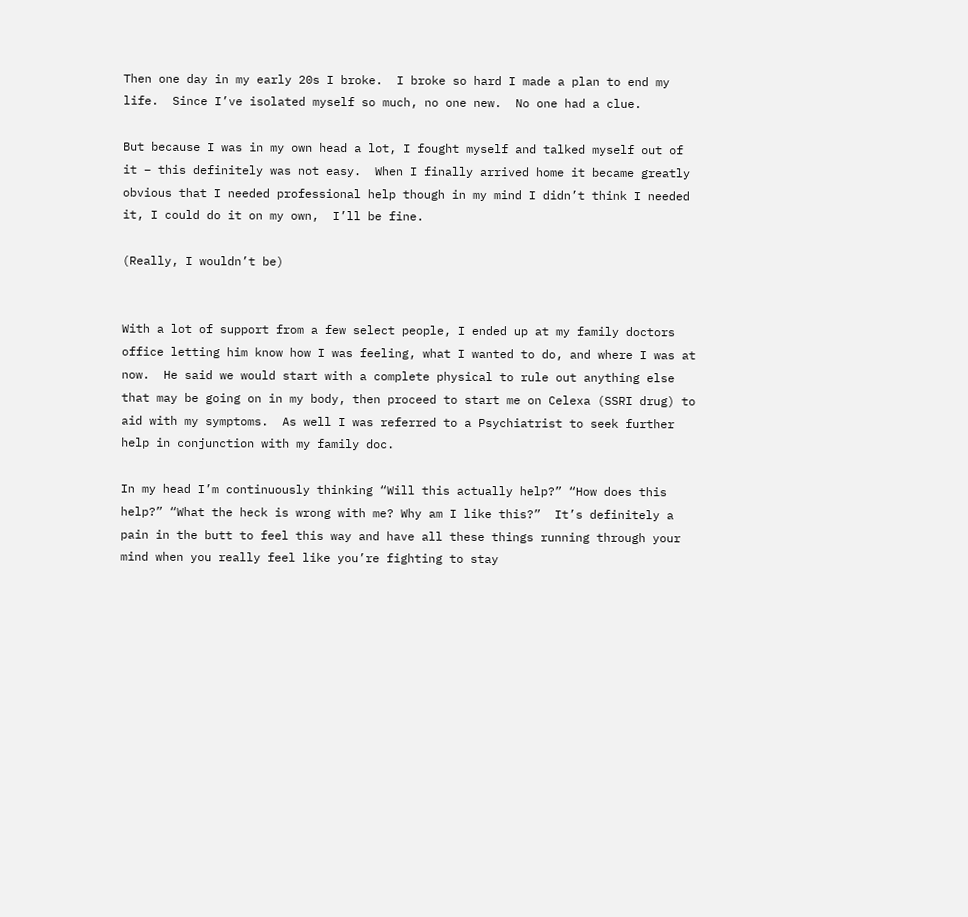Then one day in my early 20s I broke.  I broke so hard I made a plan to end my life.  Since I’ve isolated myself so much, no one new.  No one had a clue.

But because I was in my own head a lot, I fought myself and talked myself out of it – this definitely was not easy.  When I finally arrived home it became greatly obvious that I needed professional help though in my mind I didn’t think I needed it, I could do it on my own,  I’ll be fine.

(Really, I wouldn’t be)


With a lot of support from a few select people, I ended up at my family doctors office letting him know how I was feeling, what I wanted to do, and where I was at now.  He said we would start with a complete physical to rule out anything else that may be going on in my body, then proceed to start me on Celexa (SSRI drug) to aid with my symptoms.  As well I was referred to a Psychiatrist to seek further help in conjunction with my family doc.

In my head I’m continuously thinking “Will this actually help?” “How does this help?” “What the heck is wrong with me? Why am I like this?”  It’s definitely a pain in the butt to feel this way and have all these things running through your mind when you really feel like you’re fighting to stay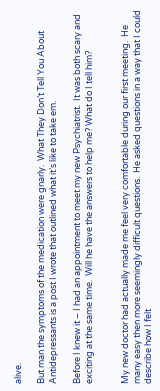alive.

But man the symptoms of the medication were gnarly.  What They Don’t Tell You About Antidepressants is a post I wrote that outlined what it’s like to take em.

Before I knew it – I had an appointment to meet my new Psychiatrist.  It was both scary and exciting at the same time.  Will he have the answers to help me? What do I tell him?


My new doctor had actually made me feel very comfortable during our first meeting.  He many easy then more seemingly difficult questions.  He asked questions in a way that I could describe how I felt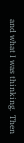and what I was thinking.  Then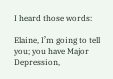I heard those words:

Elaine, I’m going to tell you; you have Major Depression,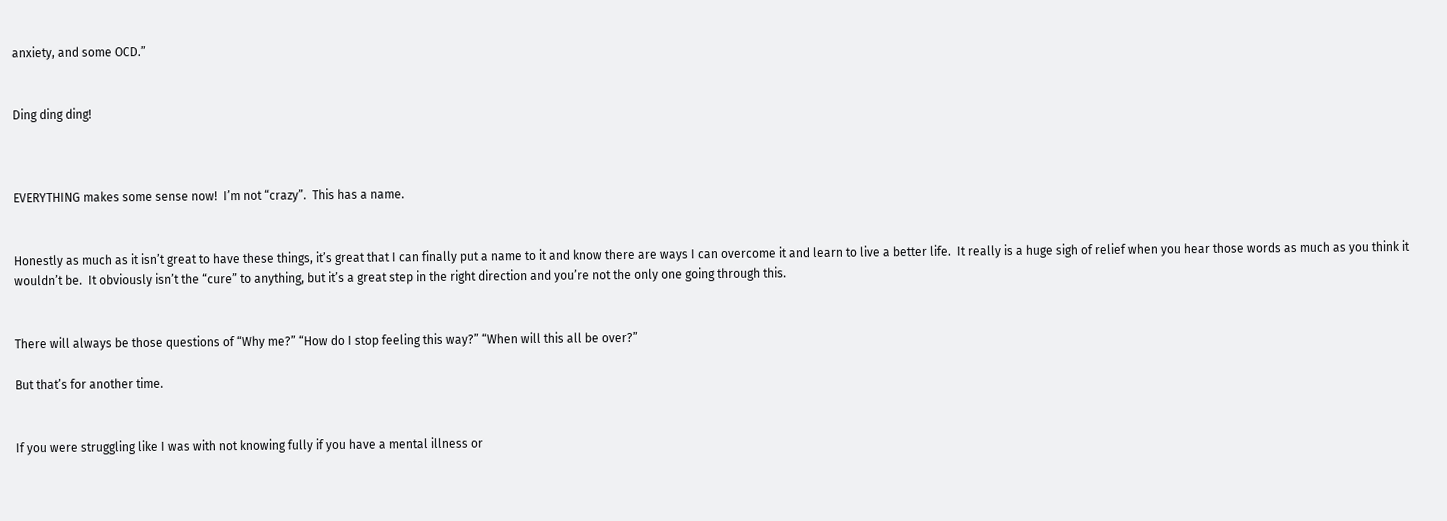anxiety, and some OCD.”


Ding ding ding!



EVERYTHING makes some sense now!  I’m not “crazy”.  This has a name.


Honestly as much as it isn’t great to have these things, it’s great that I can finally put a name to it and know there are ways I can overcome it and learn to live a better life.  It really is a huge sigh of relief when you hear those words as much as you think it wouldn’t be.  It obviously isn’t the “cure” to anything, but it’s a great step in the right direction and you’re not the only one going through this.


There will always be those questions of “Why me?” “How do I stop feeling this way?” “When will this all be over?”

But that’s for another time.


If you were struggling like I was with not knowing fully if you have a mental illness or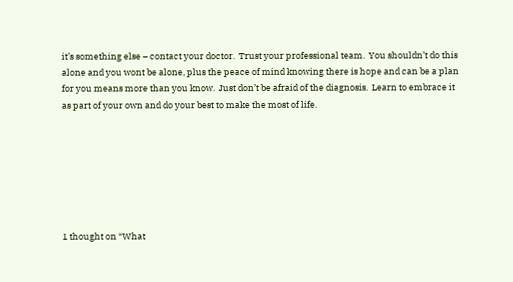it’s something else – contact your doctor.  Trust your professional team.  You shouldn’t do this alone and you wont be alone, plus the peace of mind knowing there is hope and can be a plan for you means more than you know.  Just don’t be afraid of the diagnosis.  Learn to embrace it as part of your own and do your best to make the most of life.







1 thought on “What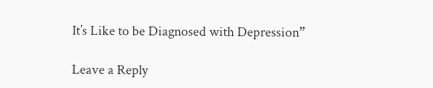It’s Like to be Diagnosed with Depression”

Leave a Reply